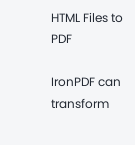HTML Files to PDF

IronPDF can transform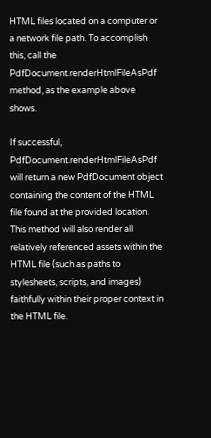HTML files located on a computer or a network file path. To accomplish this, call the PdfDocument.renderHtmlFileAsPdf method, as the example above shows.

If successful, PdfDocument.renderHtmlFileAsPdf will return a new PdfDocument object containing the content of the HTML file found at the provided location. This method will also render all relatively referenced assets within the HTML file (such as paths to stylesheets, scripts, and images) faithfully within their proper context in the HTML file.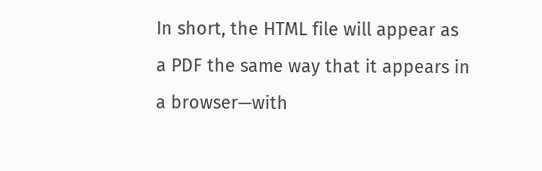In short, the HTML file will appear as a PDF the same way that it appears in a browser—with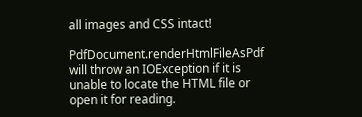all images and CSS intact!

PdfDocument.renderHtmlFileAsPdf will throw an IOException if it is unable to locate the HTML file or open it for reading.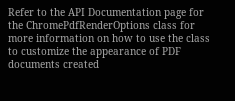Refer to the API Documentation page for the ChromePdfRenderOptions class for more information on how to use the class to customize the appearance of PDF documents created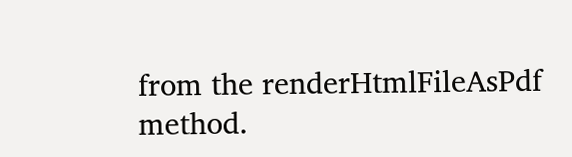from the renderHtmlFileAsPdf method.